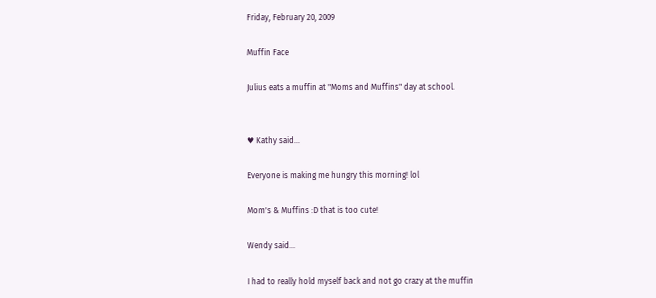Friday, February 20, 2009

Muffin Face

Julius eats a muffin at "Moms and Muffins" day at school.


♥ Kathy said...

Everyone is making me hungry this morning! lol

Mom's & Muffins :D that is too cute!

Wendy said...

I had to really hold myself back and not go crazy at the muffin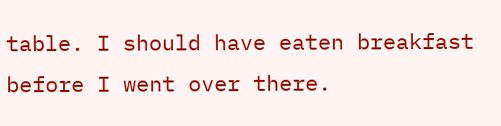table. I should have eaten breakfast before I went over there.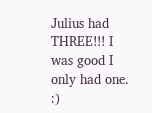Julius had THREE!!! I was good I only had one. :)